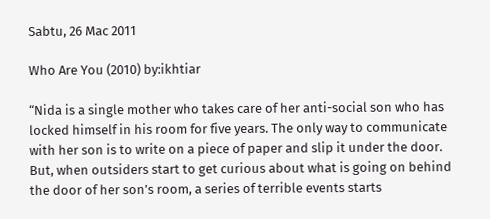Sabtu, 26 Mac 2011

Who Are You (2010) by:ikhtiar

“Nida is a single mother who takes care of her anti-social son who has locked himself in his room for five years. The only way to communicate with her son is to write on a piece of paper and slip it under the door. But, when outsiders start to get curious about what is going on behind the door of her son’s room, a series of terrible events starts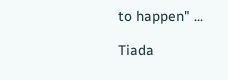to happen" ...

Tiada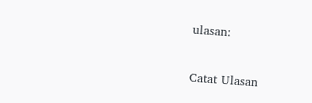ulasan:

Catat Ulasan